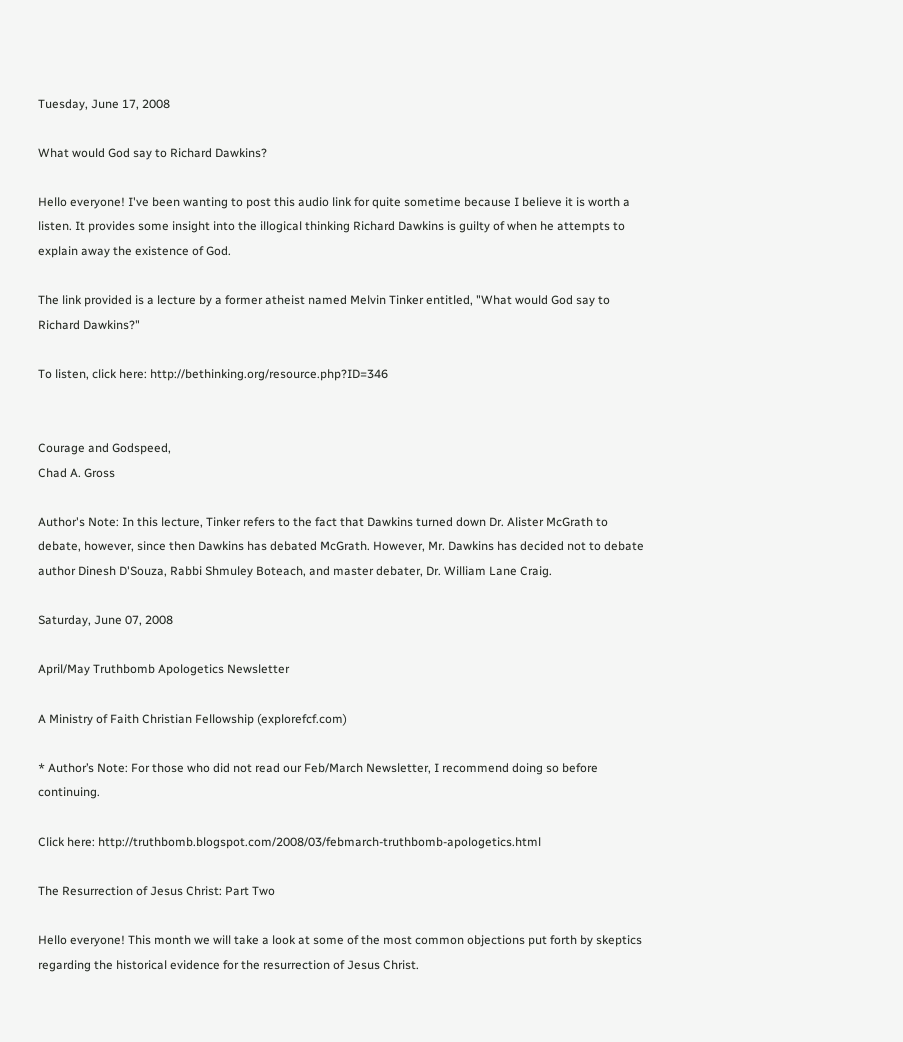Tuesday, June 17, 2008

What would God say to Richard Dawkins?

Hello everyone! I've been wanting to post this audio link for quite sometime because I believe it is worth a listen. It provides some insight into the illogical thinking Richard Dawkins is guilty of when he attempts to explain away the existence of God.

The link provided is a lecture by a former atheist named Melvin Tinker entitled, "What would God say to Richard Dawkins?"

To listen, click here: http://bethinking.org/resource.php?ID=346


Courage and Godspeed,
Chad A. Gross

Author's Note: In this lecture, Tinker refers to the fact that Dawkins turned down Dr. Alister McGrath to debate, however, since then Dawkins has debated McGrath. However, Mr. Dawkins has decided not to debate author Dinesh D'Souza, Rabbi Shmuley Boteach, and master debater, Dr. William Lane Craig.

Saturday, June 07, 2008

April/May Truthbomb Apologetics Newsletter

A Ministry of Faith Christian Fellowship (explorefcf.com)

* Author’s Note: For those who did not read our Feb/March Newsletter, I recommend doing so before continuing.

Click here: http://truthbomb.blogspot.com/2008/03/febmarch-truthbomb-apologetics.html

The Resurrection of Jesus Christ: Part Two

Hello everyone! This month we will take a look at some of the most common objections put forth by skeptics regarding the historical evidence for the resurrection of Jesus Christ.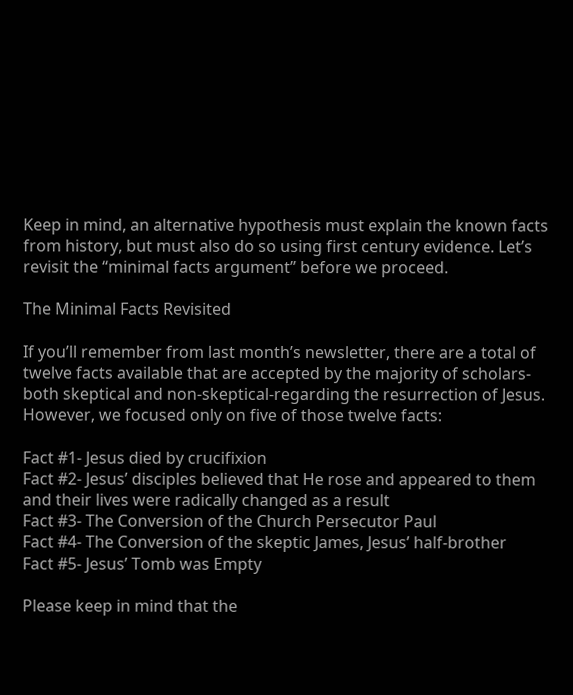Keep in mind, an alternative hypothesis must explain the known facts from history, but must also do so using first century evidence. Let’s revisit the “minimal facts argument” before we proceed.

The Minimal Facts Revisited

If you’ll remember from last month’s newsletter, there are a total of twelve facts available that are accepted by the majority of scholars-both skeptical and non-skeptical-regarding the resurrection of Jesus. However, we focused only on five of those twelve facts:

Fact #1- Jesus died by crucifixion
Fact #2- Jesus’ disciples believed that He rose and appeared to them and their lives were radically changed as a result
Fact #3- The Conversion of the Church Persecutor Paul
Fact #4- The Conversion of the skeptic James, Jesus’ half-brother
Fact #5- Jesus’ Tomb was Empty

Please keep in mind that the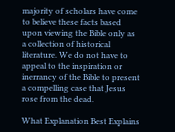majority of scholars have come to believe these facts based upon viewing the Bible only as a collection of historical literature. We do not have to appeal to the inspiration or inerrancy of the Bible to present a compelling case that Jesus rose from the dead.

What Explanation Best Explains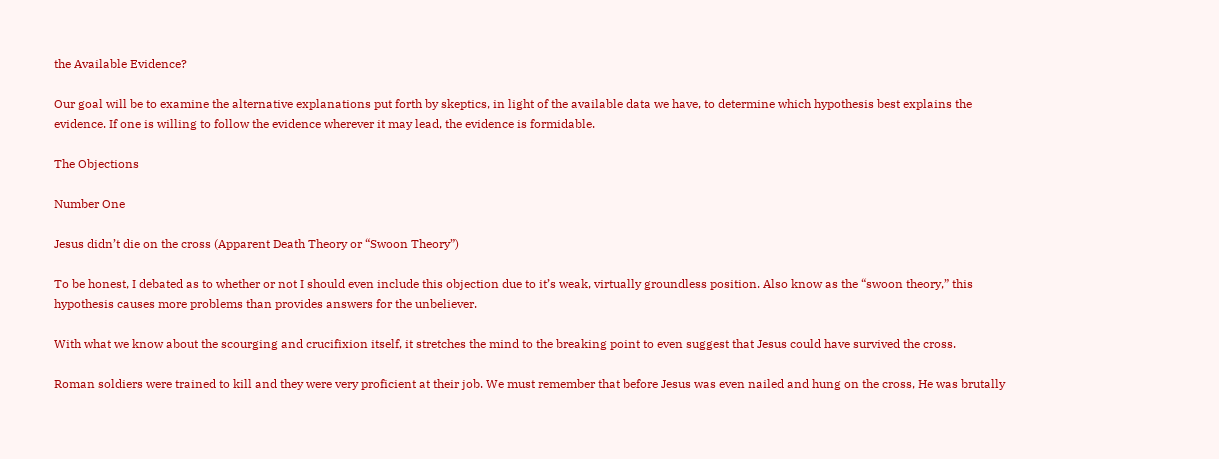the Available Evidence?

Our goal will be to examine the alternative explanations put forth by skeptics, in light of the available data we have, to determine which hypothesis best explains the evidence. If one is willing to follow the evidence wherever it may lead, the evidence is formidable.

The Objections

Number One

Jesus didn’t die on the cross (Apparent Death Theory or “Swoon Theory”)

To be honest, I debated as to whether or not I should even include this objection due to it’s weak, virtually groundless position. Also know as the “swoon theory,” this hypothesis causes more problems than provides answers for the unbeliever.

With what we know about the scourging and crucifixion itself, it stretches the mind to the breaking point to even suggest that Jesus could have survived the cross.

Roman soldiers were trained to kill and they were very proficient at their job. We must remember that before Jesus was even nailed and hung on the cross, He was brutally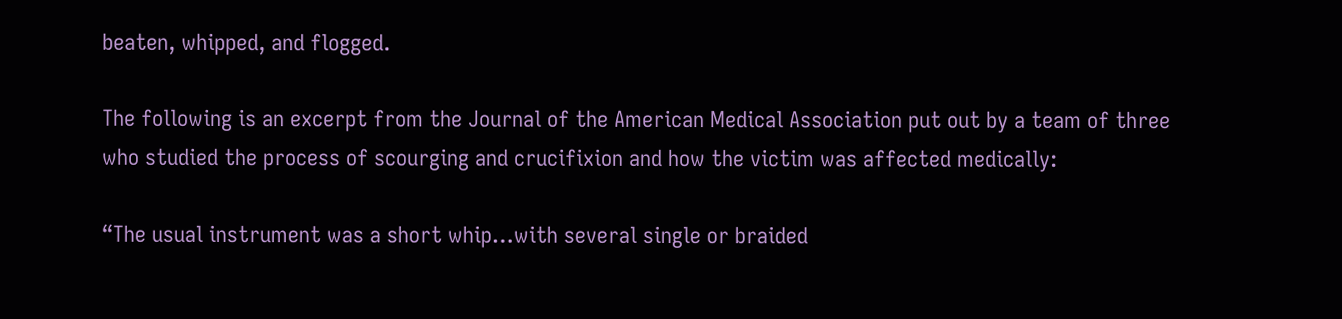beaten, whipped, and flogged.

The following is an excerpt from the Journal of the American Medical Association put out by a team of three who studied the process of scourging and crucifixion and how the victim was affected medically:

“The usual instrument was a short whip…with several single or braided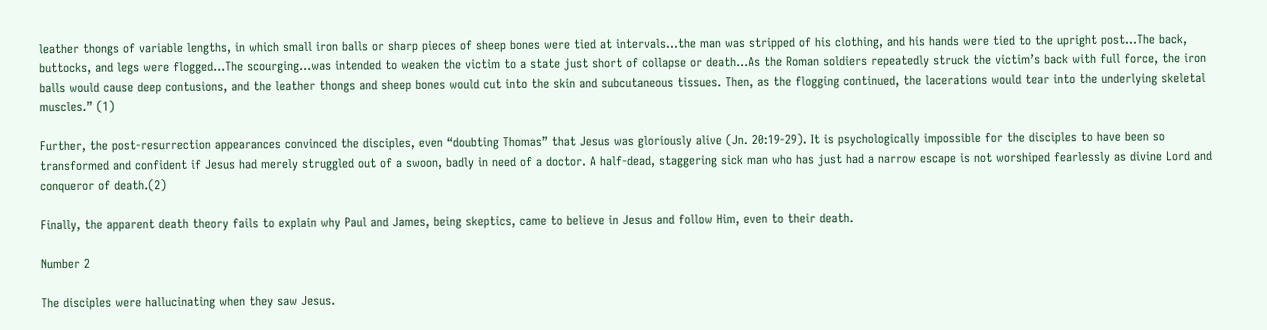leather thongs of variable lengths, in which small iron balls or sharp pieces of sheep bones were tied at intervals…the man was stripped of his clothing, and his hands were tied to the upright post…The back, buttocks, and legs were flogged…The scourging…was intended to weaken the victim to a state just short of collapse or death…As the Roman soldiers repeatedly struck the victim’s back with full force, the iron balls would cause deep contusions, and the leather thongs and sheep bones would cut into the skin and subcutaneous tissues. Then, as the flogging continued, the lacerations would tear into the underlying skeletal muscles.” (1)

Further, the post-resurrection appearances convinced the disciples, even “doubting Thomas” that Jesus was gloriously alive (Jn. 20:19-29). It is psychologically impossible for the disciples to have been so transformed and confident if Jesus had merely struggled out of a swoon, badly in need of a doctor. A half-dead, staggering sick man who has just had a narrow escape is not worshiped fearlessly as divine Lord and conqueror of death.(2)

Finally, the apparent death theory fails to explain why Paul and James, being skeptics, came to believe in Jesus and follow Him, even to their death.

Number 2

The disciples were hallucinating when they saw Jesus.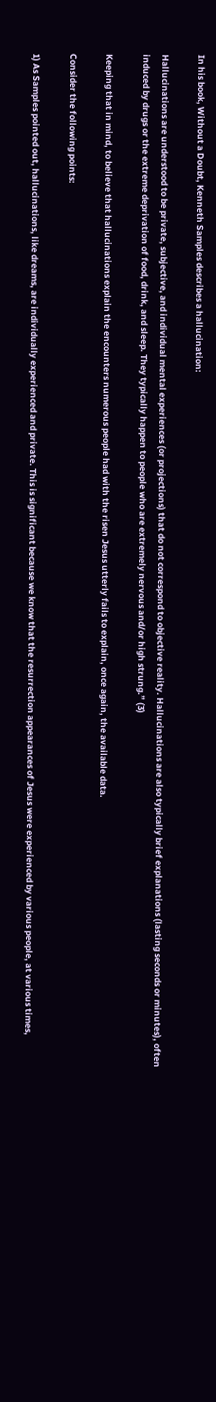In his book, Without a Doubt, Kenneth Samples describes a hallucination:

Hallucinations are understood to be private, subjective, and individual mental experiences (or projections) that do not correspond to objective reality. Hallucinations are also typically brief explanations (lasting seconds or minutes), often induced by drugs or the extreme deprivation of food, drink, and sleep. They typically happen to people who are extremely nervous and/or high strung.” (3)

Keeping that in mind, to believe that hallucinations explain the encounters numerous people had with the risen Jesus utterly fails to explain, once again, the available data.

Consider the following points:

1) As Samples pointed out, hallucinations, like dreams, are individually experienced and private. This is significant because we know that the resurrection appearances of Jesus were experienced by various people, at various times,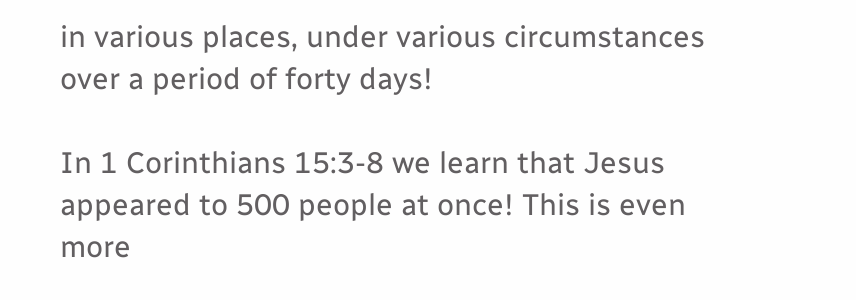in various places, under various circumstances over a period of forty days!

In 1 Corinthians 15:3-8 we learn that Jesus appeared to 500 people at once! This is even more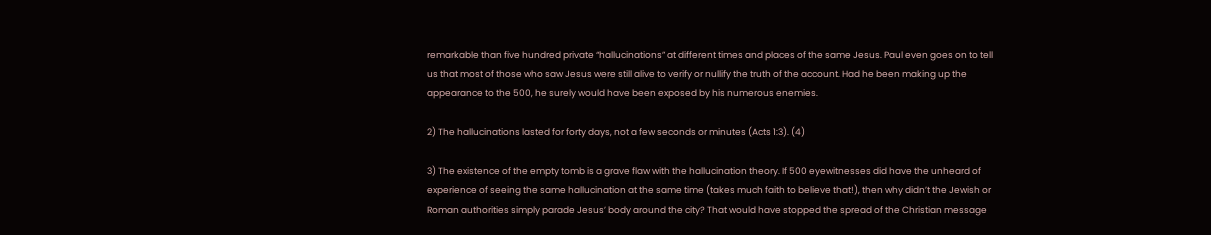remarkable than five hundred private “hallucinations” at different times and places of the same Jesus. Paul even goes on to tell us that most of those who saw Jesus were still alive to verify or nullify the truth of the account. Had he been making up the appearance to the 500, he surely would have been exposed by his numerous enemies.

2) The hallucinations lasted for forty days, not a few seconds or minutes (Acts 1:3). (4)

3) The existence of the empty tomb is a grave flaw with the hallucination theory. If 500 eyewitnesses did have the unheard of experience of seeing the same hallucination at the same time (takes much faith to believe that!), then why didn’t the Jewish or Roman authorities simply parade Jesus’ body around the city? That would have stopped the spread of the Christian message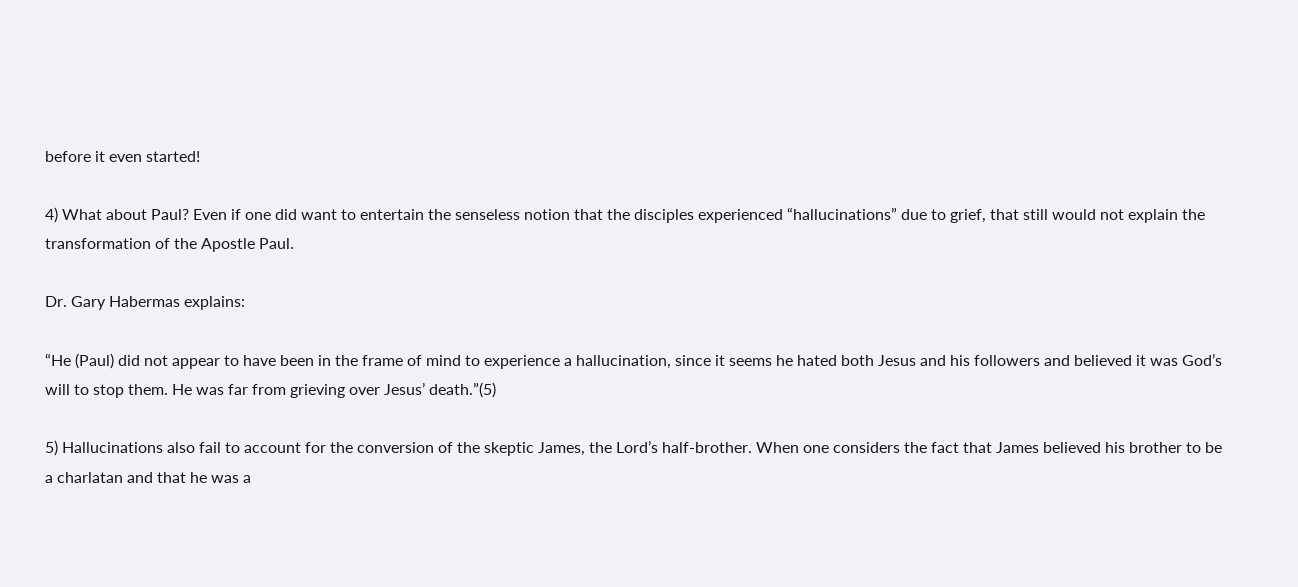before it even started!

4) What about Paul? Even if one did want to entertain the senseless notion that the disciples experienced “hallucinations” due to grief, that still would not explain the transformation of the Apostle Paul.

Dr. Gary Habermas explains:

“He (Paul) did not appear to have been in the frame of mind to experience a hallucination, since it seems he hated both Jesus and his followers and believed it was God’s will to stop them. He was far from grieving over Jesus’ death.”(5)

5) Hallucinations also fail to account for the conversion of the skeptic James, the Lord’s half-brother. When one considers the fact that James believed his brother to be a charlatan and that he was a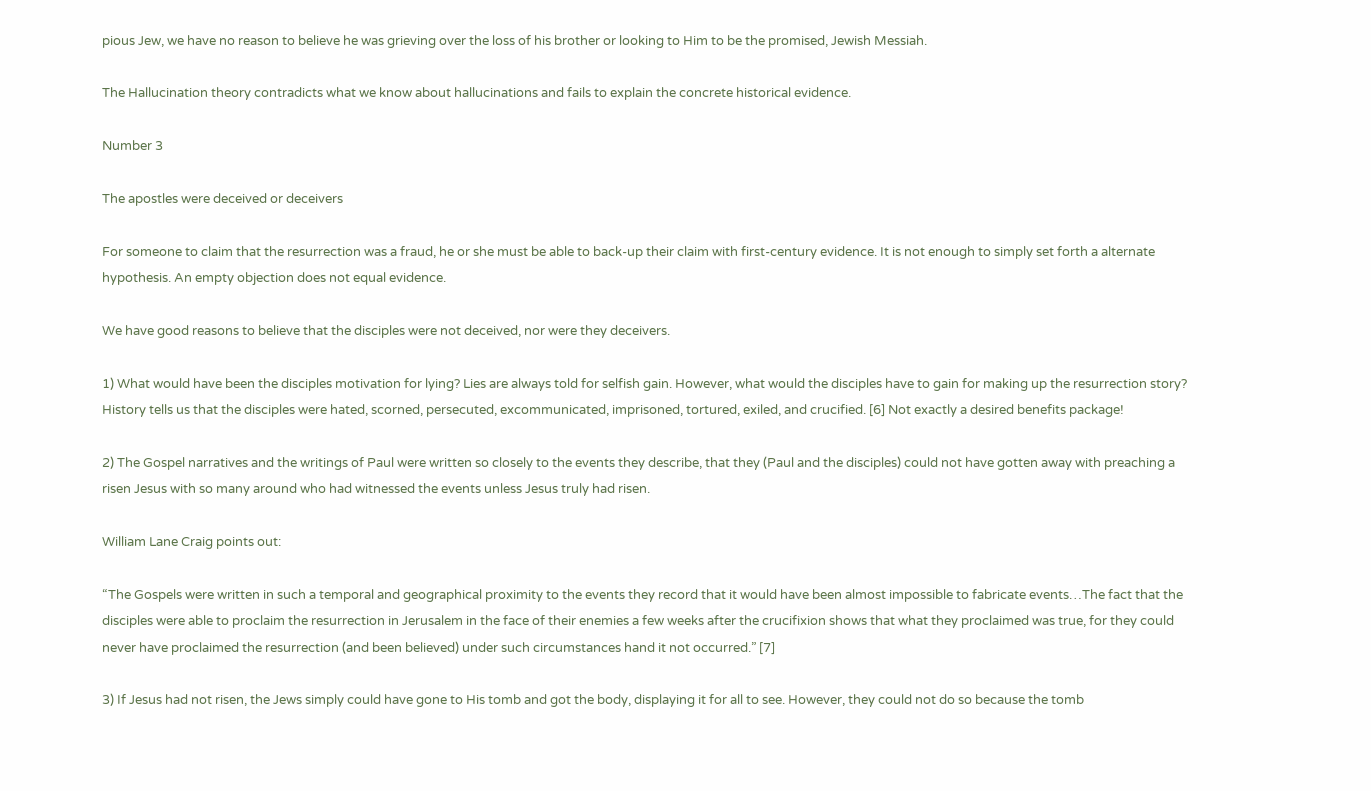pious Jew, we have no reason to believe he was grieving over the loss of his brother or looking to Him to be the promised, Jewish Messiah.

The Hallucination theory contradicts what we know about hallucinations and fails to explain the concrete historical evidence.

Number 3

The apostles were deceived or deceivers

For someone to claim that the resurrection was a fraud, he or she must be able to back-up their claim with first-century evidence. It is not enough to simply set forth a alternate hypothesis. An empty objection does not equal evidence.

We have good reasons to believe that the disciples were not deceived, nor were they deceivers.

1) What would have been the disciples motivation for lying? Lies are always told for selfish gain. However, what would the disciples have to gain for making up the resurrection story? History tells us that the disciples were hated, scorned, persecuted, excommunicated, imprisoned, tortured, exiled, and crucified. [6] Not exactly a desired benefits package!

2) The Gospel narratives and the writings of Paul were written so closely to the events they describe, that they (Paul and the disciples) could not have gotten away with preaching a risen Jesus with so many around who had witnessed the events unless Jesus truly had risen.

William Lane Craig points out:

“The Gospels were written in such a temporal and geographical proximity to the events they record that it would have been almost impossible to fabricate events…The fact that the disciples were able to proclaim the resurrection in Jerusalem in the face of their enemies a few weeks after the crucifixion shows that what they proclaimed was true, for they could never have proclaimed the resurrection (and been believed) under such circumstances hand it not occurred.” [7]

3) If Jesus had not risen, the Jews simply could have gone to His tomb and got the body, displaying it for all to see. However, they could not do so because the tomb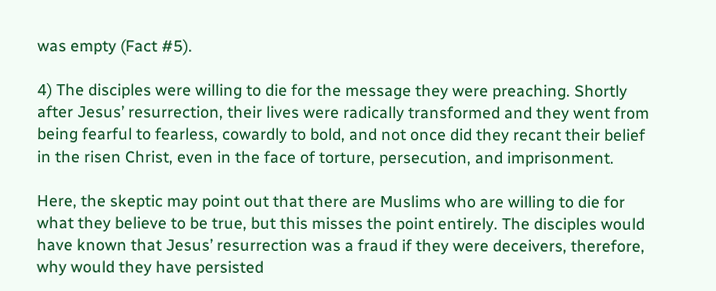was empty (Fact #5).

4) The disciples were willing to die for the message they were preaching. Shortly after Jesus’ resurrection, their lives were radically transformed and they went from being fearful to fearless, cowardly to bold, and not once did they recant their belief in the risen Christ, even in the face of torture, persecution, and imprisonment.

Here, the skeptic may point out that there are Muslims who are willing to die for what they believe to be true, but this misses the point entirely. The disciples would have known that Jesus’ resurrection was a fraud if they were deceivers, therefore, why would they have persisted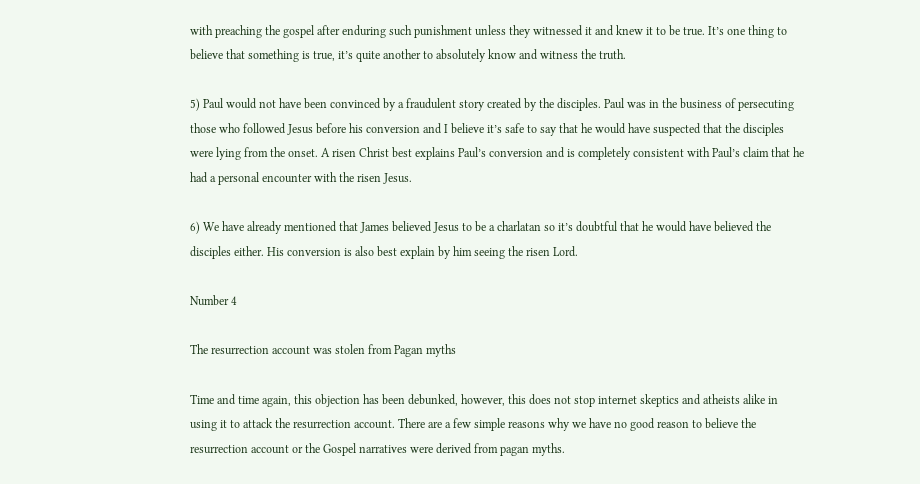with preaching the gospel after enduring such punishment unless they witnessed it and knew it to be true. It’s one thing to believe that something is true, it’s quite another to absolutely know and witness the truth.

5) Paul would not have been convinced by a fraudulent story created by the disciples. Paul was in the business of persecuting those who followed Jesus before his conversion and I believe it’s safe to say that he would have suspected that the disciples were lying from the onset. A risen Christ best explains Paul’s conversion and is completely consistent with Paul’s claim that he had a personal encounter with the risen Jesus.

6) We have already mentioned that James believed Jesus to be a charlatan so it’s doubtful that he would have believed the disciples either. His conversion is also best explain by him seeing the risen Lord.

Number 4

The resurrection account was stolen from Pagan myths

Time and time again, this objection has been debunked, however, this does not stop internet skeptics and atheists alike in using it to attack the resurrection account. There are a few simple reasons why we have no good reason to believe the resurrection account or the Gospel narratives were derived from pagan myths.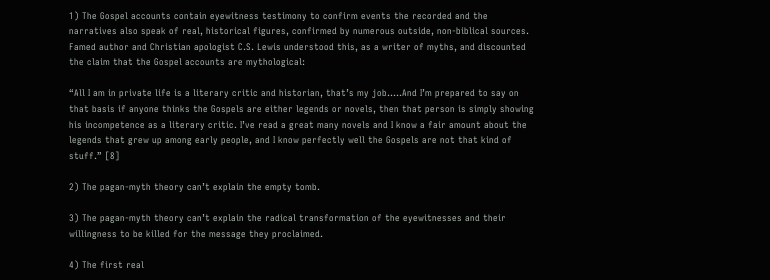1) The Gospel accounts contain eyewitness testimony to confirm events the recorded and the narratives also speak of real, historical figures, confirmed by numerous outside, non-biblical sources. Famed author and Christian apologist C.S. Lewis understood this, as a writer of myths, and discounted the claim that the Gospel accounts are mythological:

“All I am in private life is a literary critic and historian, that’s my job…..And I’m prepared to say on that basis if anyone thinks the Gospels are either legends or novels, then that person is simply showing his incompetence as a literary critic. I’ve read a great many novels and I know a fair amount about the legends that grew up among early people, and I know perfectly well the Gospels are not that kind of stuff.” [8]

2) The pagan-myth theory can’t explain the empty tomb.

3) The pagan-myth theory can’t explain the radical transformation of the eyewitnesses and their willingness to be killed for the message they proclaimed.

4) The first real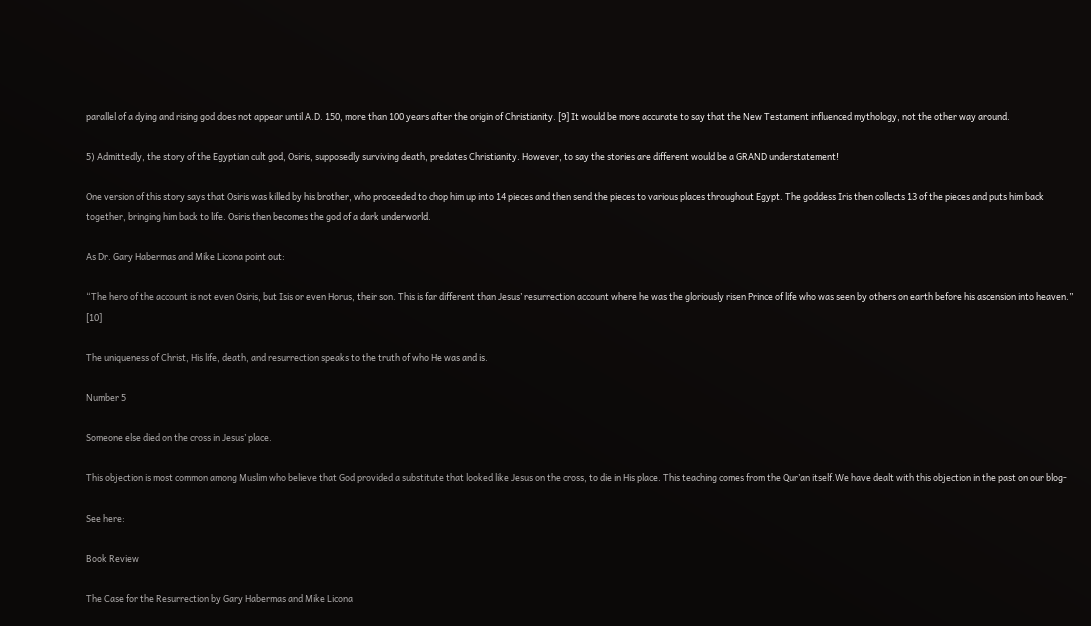parallel of a dying and rising god does not appear until A.D. 150, more than 100 years after the origin of Christianity. [9] It would be more accurate to say that the New Testament influenced mythology, not the other way around.

5) Admittedly, the story of the Egyptian cult god, Osiris, supposedly surviving death, predates Christianity. However, to say the stories are different would be a GRAND understatement!

One version of this story says that Osiris was killed by his brother, who proceeded to chop him up into 14 pieces and then send the pieces to various places throughout Egypt. The goddess Iris then collects 13 of the pieces and puts him back together, bringing him back to life. Osiris then becomes the god of a dark underworld.

As Dr. Gary Habermas and Mike Licona point out:

“The hero of the account is not even Osiris, but Isis or even Horus, their son. This is far different than Jesus’ resurrection account where he was the gloriously risen Prince of life who was seen by others on earth before his ascension into heaven.” [10]

The uniqueness of Christ, His life, death, and resurrection speaks to the truth of who He was and is.

Number 5

Someone else died on the cross in Jesus’ place.

This objection is most common among Muslim who believe that God provided a substitute that looked like Jesus on the cross, to die in His place. This teaching comes from the Qur’an itself.We have dealt with this objection in the past on our blog-

See here:

Book Review

The Case for the Resurrection by Gary Habermas and Mike Licona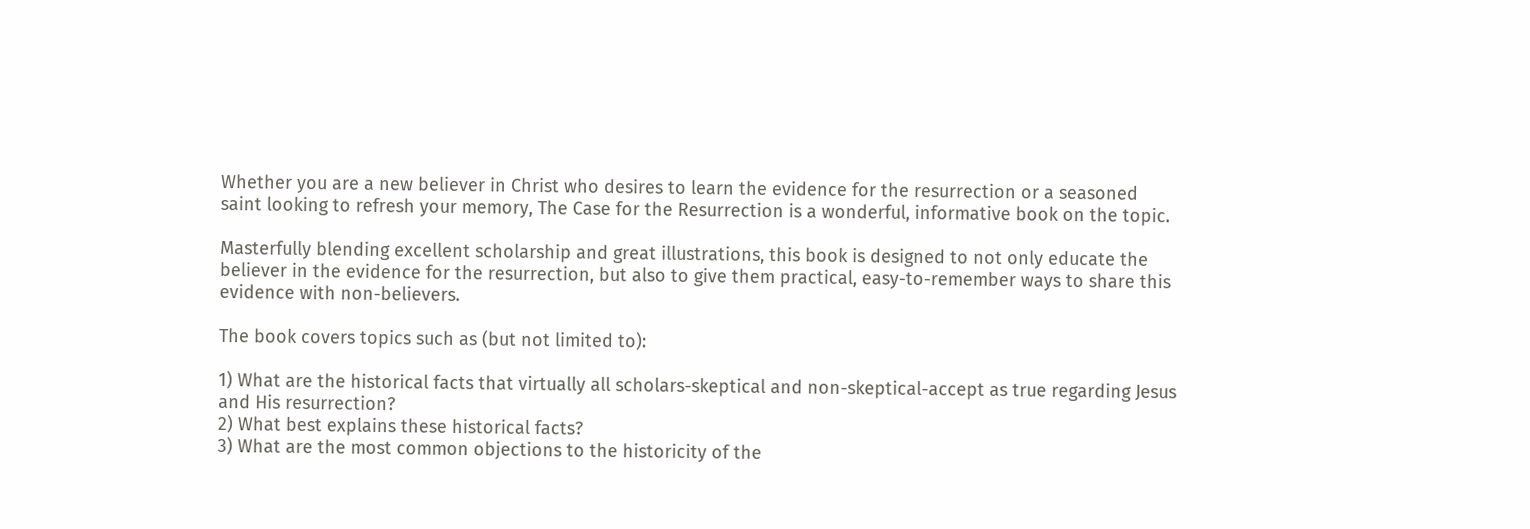Whether you are a new believer in Christ who desires to learn the evidence for the resurrection or a seasoned saint looking to refresh your memory, The Case for the Resurrection is a wonderful, informative book on the topic.

Masterfully blending excellent scholarship and great illustrations, this book is designed to not only educate the believer in the evidence for the resurrection, but also to give them practical, easy-to-remember ways to share this evidence with non-believers.

The book covers topics such as (but not limited to):

1) What are the historical facts that virtually all scholars-skeptical and non-skeptical-accept as true regarding Jesus and His resurrection?
2) What best explains these historical facts?
3) What are the most common objections to the historicity of the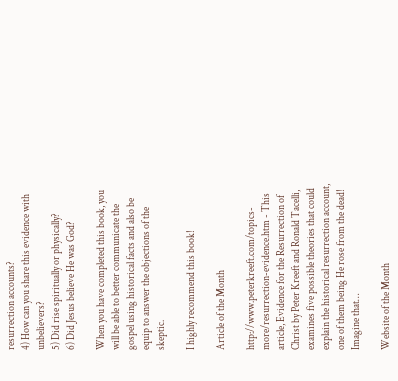resurrection accounts?
4) How can you share this evidence with unbelievers?
5) Did rise spiritually or physically?
6) Did Jesus believe He was God?

When you have completed this book, you will be able to better communicate the gospel using historical facts and also be equip to answer the objections of the skeptic.

I highly recommend this book!

Article of the Month

http://www.peterkreeft.com/topics-more/resurrection-evidence.htm - This article, Evidence for the Resurrection of Christ by Peter Kreeft and Ronald Tacelli, examines five possible theories that could explain the historical resurrection account, one of them being He rose from the dead! Imagine that…

Website of the Month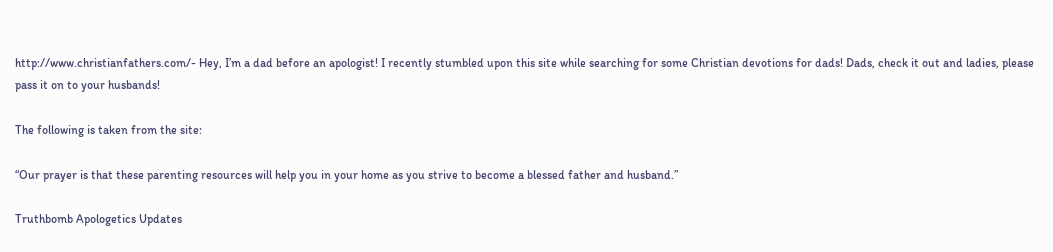http://www.christianfathers.com/- Hey, I’m a dad before an apologist! I recently stumbled upon this site while searching for some Christian devotions for dads! Dads, check it out and ladies, please pass it on to your husbands!

The following is taken from the site:

“Our prayer is that these parenting resources will help you in your home as you strive to become a blessed father and husband.”

Truthbomb Apologetics Updates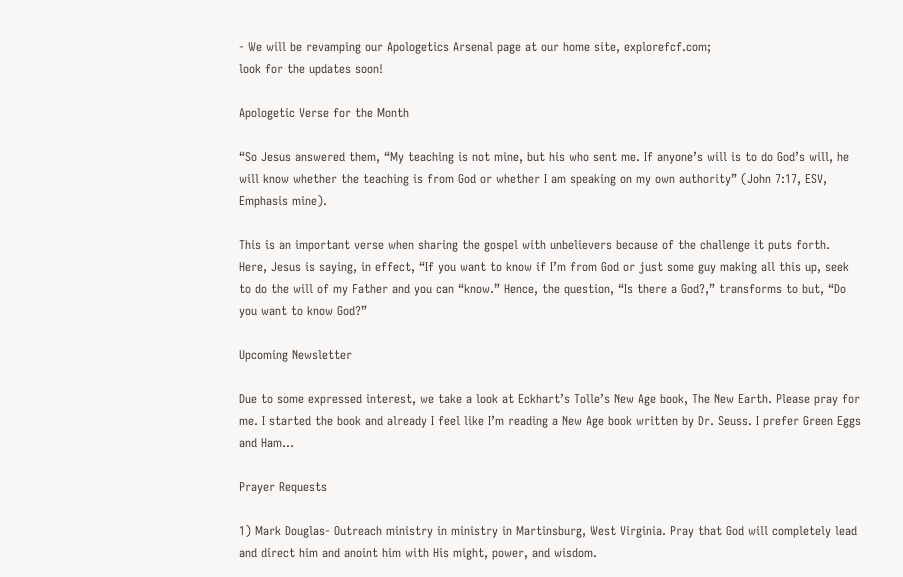- We will be revamping our Apologetics Arsenal page at our home site, explorefcf.com;
look for the updates soon!

Apologetic Verse for the Month

“So Jesus answered them, “My teaching is not mine, but his who sent me. If anyone’s will is to do God’s will, he will know whether the teaching is from God or whether I am speaking on my own authority” (John 7:17, ESV, Emphasis mine).

This is an important verse when sharing the gospel with unbelievers because of the challenge it puts forth. Here, Jesus is saying, in effect, “If you want to know if I’m from God or just some guy making all this up, seek to do the will of my Father and you can “know.” Hence, the question, “Is there a God?,” transforms to but, “Do you want to know God?”

Upcoming Newsletter

Due to some expressed interest, we take a look at Eckhart’s Tolle’s New Age book, The New Earth. Please pray for me. I started the book and already I feel like I’m reading a New Age book written by Dr. Seuss. I prefer Green Eggs and Ham…

Prayer Requests

1) Mark Douglas- Outreach ministry in ministry in Martinsburg, West Virginia. Pray that God will completely lead and direct him and anoint him with His might, power, and wisdom.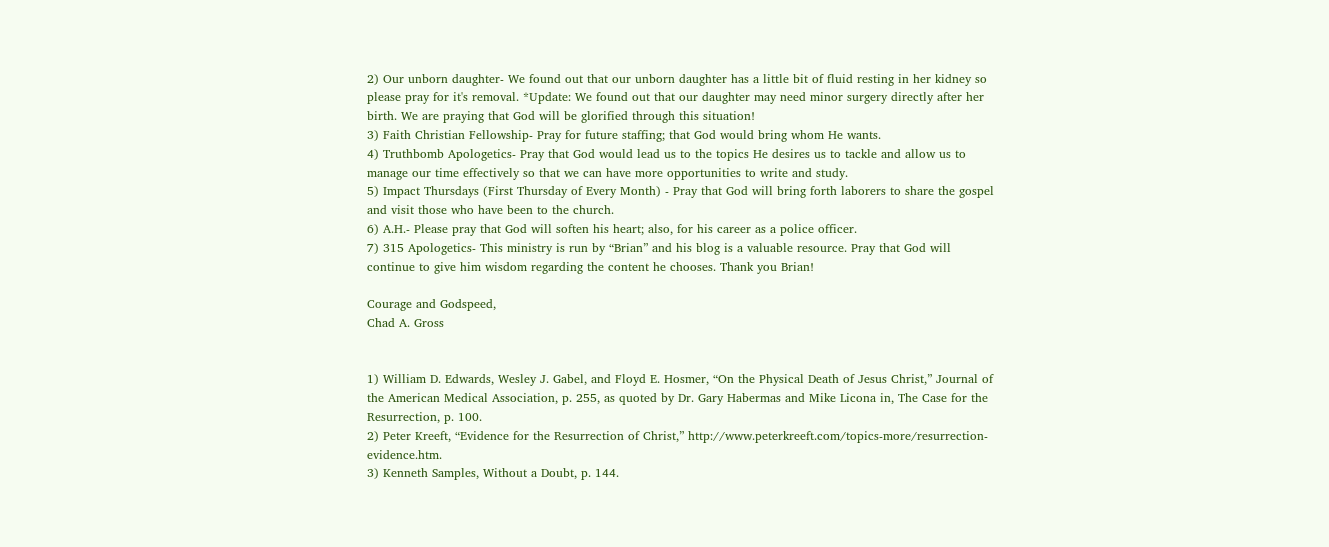2) Our unborn daughter- We found out that our unborn daughter has a little bit of fluid resting in her kidney so please pray for it's removal. *Update: We found out that our daughter may need minor surgery directly after her birth. We are praying that God will be glorified through this situation!
3) Faith Christian Fellowship- Pray for future staffing; that God would bring whom He wants.
4) Truthbomb Apologetics- Pray that God would lead us to the topics He desires us to tackle and allow us to manage our time effectively so that we can have more opportunities to write and study.
5) Impact Thursdays (First Thursday of Every Month) - Pray that God will bring forth laborers to share the gospel and visit those who have been to the church.
6) A.H.- Please pray that God will soften his heart; also, for his career as a police officer.
7) 315 Apologetics- This ministry is run by “Brian” and his blog is a valuable resource. Pray that God will continue to give him wisdom regarding the content he chooses. Thank you Brian!

Courage and Godspeed,
Chad A. Gross


1) William D. Edwards, Wesley J. Gabel, and Floyd E. Hosmer, “On the Physical Death of Jesus Christ,” Journal of the American Medical Association, p. 255, as quoted by Dr. Gary Habermas and Mike Licona in, The Case for the Resurrection, p. 100.
2) Peter Kreeft, “Evidence for the Resurrection of Christ,” http://www.peterkreeft.com/topics-more/resurrection-evidence.htm.
3) Kenneth Samples, Without a Doubt, p. 144.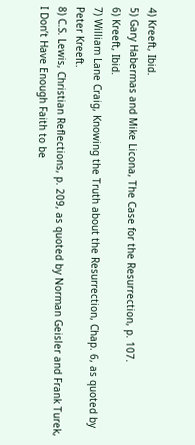4) Kreeft, Ibid.
5) Gary Habermas and Mike Licona, The Case for the Resurrection, p. 107.
6) Kreeft, Ibid.
7) William Lane Craig, Knowing the Truth about the Resurrection, Chap. 6, as quoted by Peter Kreeft.
8) C.S. Lewis, Christian Reflections, p. 209, as quoted by Norman Geisler and Frank Turek, I Don’t Have Enough Faith to be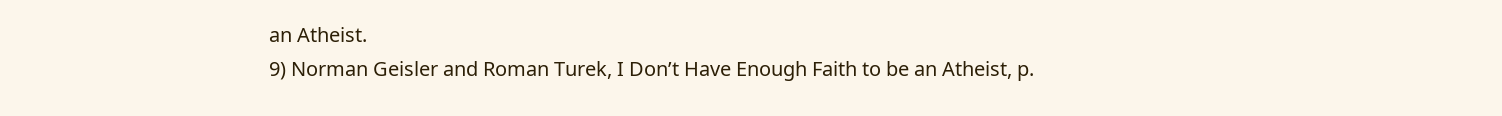an Atheist.
9) Norman Geisler and Roman Turek, I Don’t Have Enough Faith to be an Atheist, p.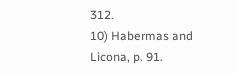312.
10) Habermas and Licona, p. 91.